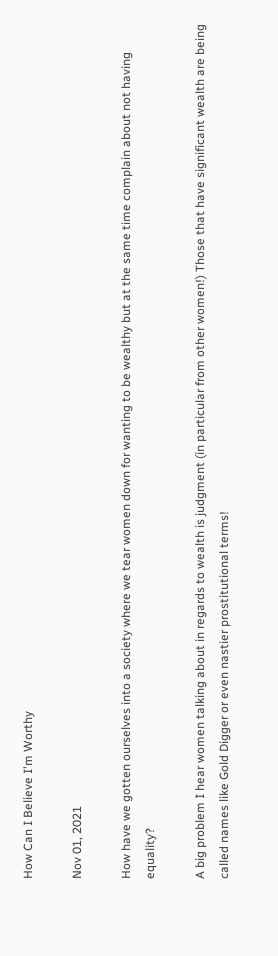How Can I Believe I'm Worthy

Nov 01, 2021

How have we gotten ourselves into a society where we tear women down for wanting to be wealthy but at the same time complain about not having equality?

A big problem I hear women talking about in regards to wealth is judgment (in particular from other women!) Those that have significant wealth are being called names like Gold Digger or even nastier prostitutional terms!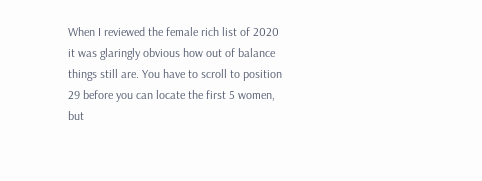When I reviewed the female rich list of 2020 it was glaringly obvious how out of balance things still are. You have to scroll to position 29 before you can locate the first 5 women, but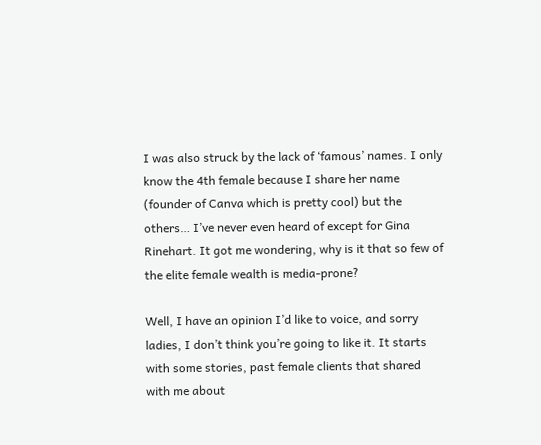I was also struck by the lack of ‘famous’ names. I only know the 4th female because I share her name (founder of Canva which is pretty cool) but the others… I’ve never even heard of except for Gina Rinehart. It got me wondering, why is it that so few of the elite female wealth is media-prone?

Well, I have an opinion I’d like to voice, and sorry ladies, I don’t think you’re going to like it. It starts with some stories, past female clients that shared with me about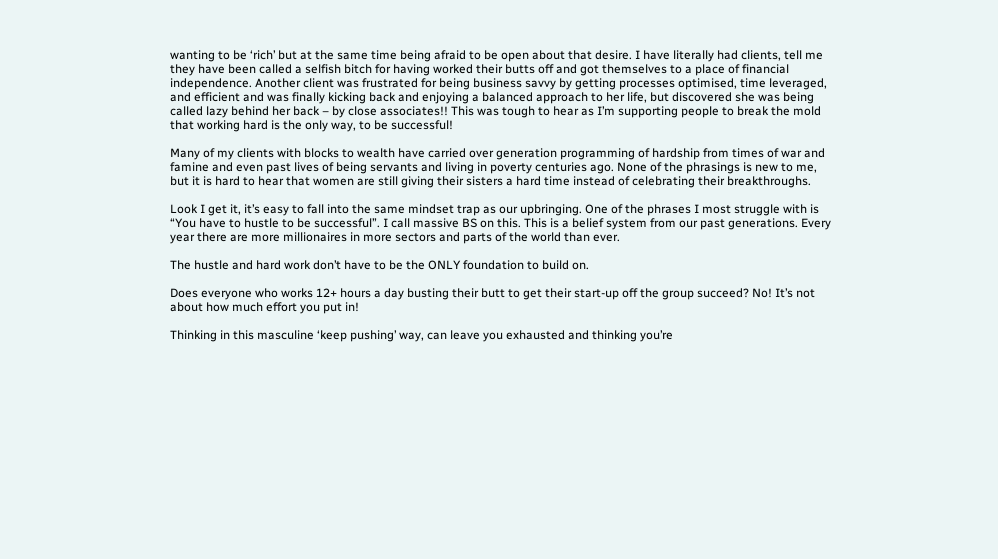wanting to be ‘rich’ but at the same time being afraid to be open about that desire. I have literally had clients, tell me they have been called a selfish bitch for having worked their butts off and got themselves to a place of financial independence. Another client was frustrated for being business savvy by getting processes optimised, time leveraged, and efficient and was finally kicking back and enjoying a balanced approach to her life, but discovered she was being called lazy behind her back – by close associates!! This was tough to hear as I’m supporting people to break the mold that working hard is the only way, to be successful!

Many of my clients with blocks to wealth have carried over generation programming of hardship from times of war and famine and even past lives of being servants and living in poverty centuries ago. None of the phrasings is new to me, but it is hard to hear that women are still giving their sisters a hard time instead of celebrating their breakthroughs.

Look I get it, it’s easy to fall into the same mindset trap as our upbringing. One of the phrases I most struggle with is “You have to hustle to be successful”. I call massive BS on this. This is a belief system from our past generations. Every year there are more millionaires in more sectors and parts of the world than ever.

The hustle and hard work don’t have to be the ONLY foundation to build on.

Does everyone who works 12+ hours a day busting their butt to get their start-up off the group succeed? No! It’s not about how much effort you put in!

Thinking in this masculine ‘keep pushing’ way, can leave you exhausted and thinking you’re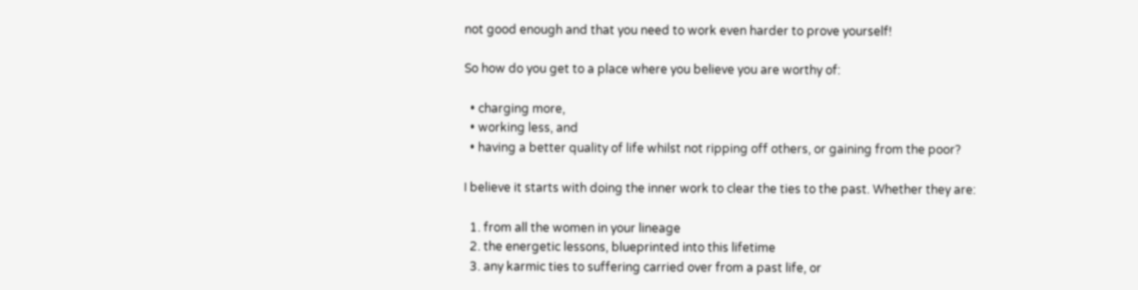not good enough and that you need to work even harder to prove yourself!

So how do you get to a place where you believe you are worthy of:

  • charging more,
  • working less, and
  • having a better quality of life whilst not ripping off others, or gaining from the poor?

I believe it starts with doing the inner work to clear the ties to the past. Whether they are:

  1. from all the women in your lineage
  2. the energetic lessons, blueprinted into this lifetime
  3. any karmic ties to suffering carried over from a past life, or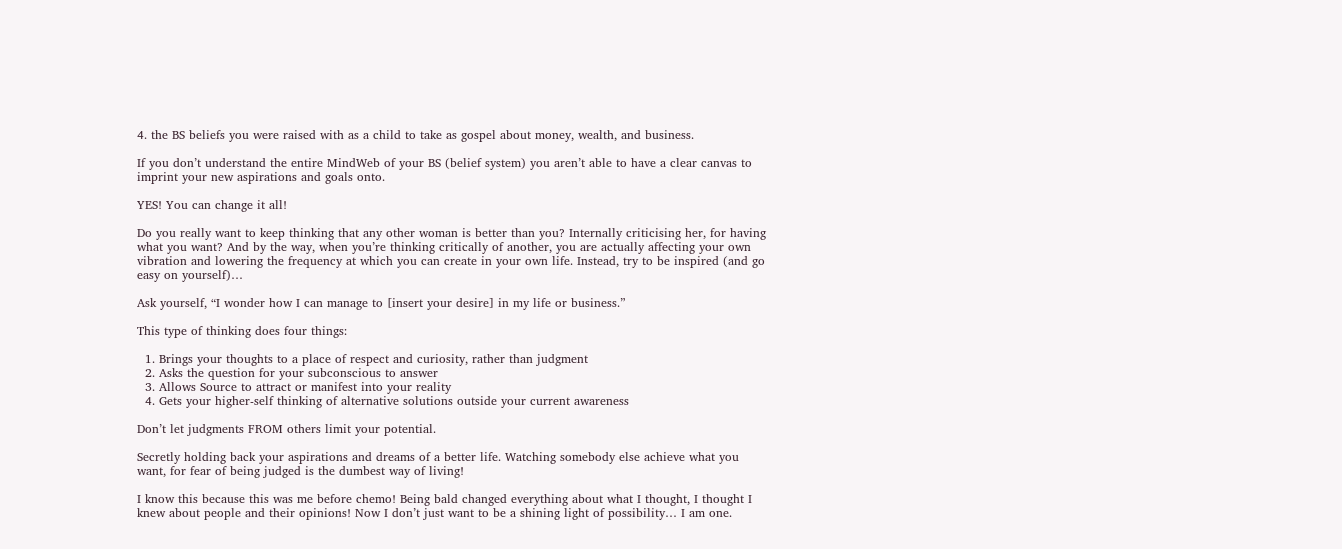4. the BS beliefs you were raised with as a child to take as gospel about money, wealth, and business.

If you don’t understand the entire MindWeb of your BS (belief system) you aren’t able to have a clear canvas to imprint your new aspirations and goals onto.

YES! You can change it all!

Do you really want to keep thinking that any other woman is better than you? Internally criticising her, for having what you want? And by the way, when you’re thinking critically of another, you are actually affecting your own vibration and lowering the frequency at which you can create in your own life. Instead, try to be inspired (and go easy on yourself)…

Ask yourself, “I wonder how I can manage to [insert your desire] in my life or business.”

This type of thinking does four things:

  1. Brings your thoughts to a place of respect and curiosity, rather than judgment
  2. Asks the question for your subconscious to answer
  3. Allows Source to attract or manifest into your reality
  4. Gets your higher-self thinking of alternative solutions outside your current awareness

Don’t let judgments FROM others limit your potential.

Secretly holding back your aspirations and dreams of a better life. Watching somebody else achieve what you want, for fear of being judged is the dumbest way of living!

I know this because this was me before chemo! Being bald changed everything about what I thought, I thought I knew about people and their opinions! Now I don’t just want to be a shining light of possibility… I am one.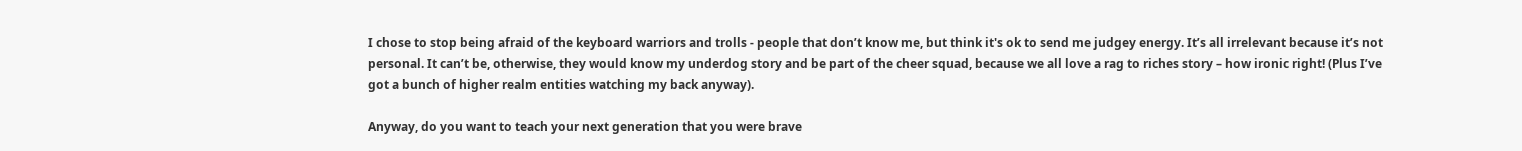I chose to stop being afraid of the keyboard warriors and trolls - people that don’t know me, but think it's ok to send me judgey energy. It’s all irrelevant because it’s not personal. It can’t be, otherwise, they would know my underdog story and be part of the cheer squad, because we all love a rag to riches story – how ironic right! (Plus I’ve got a bunch of higher realm entities watching my back anyway).

Anyway, do you want to teach your next generation that you were brave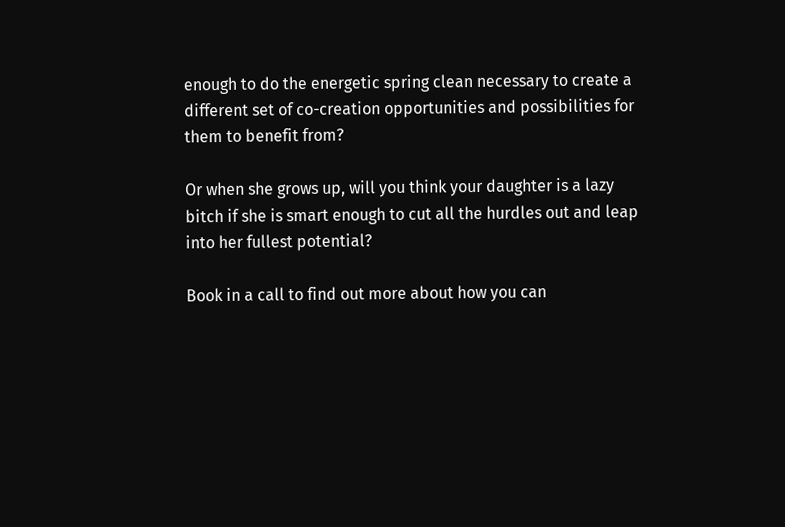enough to do the energetic spring clean necessary to create a different set of co-creation opportunities and possibilities for them to benefit from?

Or when she grows up, will you think your daughter is a lazy bitch if she is smart enough to cut all the hurdles out and leap into her fullest potential?

Book in a call to find out more about how you can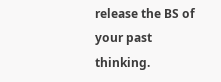release the BS of your past thinking.